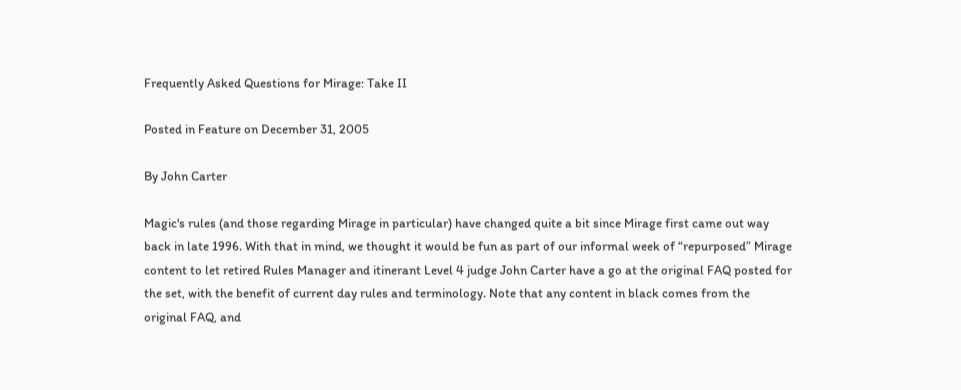Frequently Asked Questions for Mirage: Take II

Posted in Feature on December 31, 2005

By John Carter

Magic's rules (and those regarding Mirage in particular) have changed quite a bit since Mirage first came out way back in late 1996. With that in mind, we thought it would be fun as part of our informal week of “repurposed” Mirage content to let retired Rules Manager and itinerant Level 4 judge John Carter have a go at the original FAQ posted for the set, with the benefit of current day rules and terminology. Note that any content in black comes from the original FAQ, and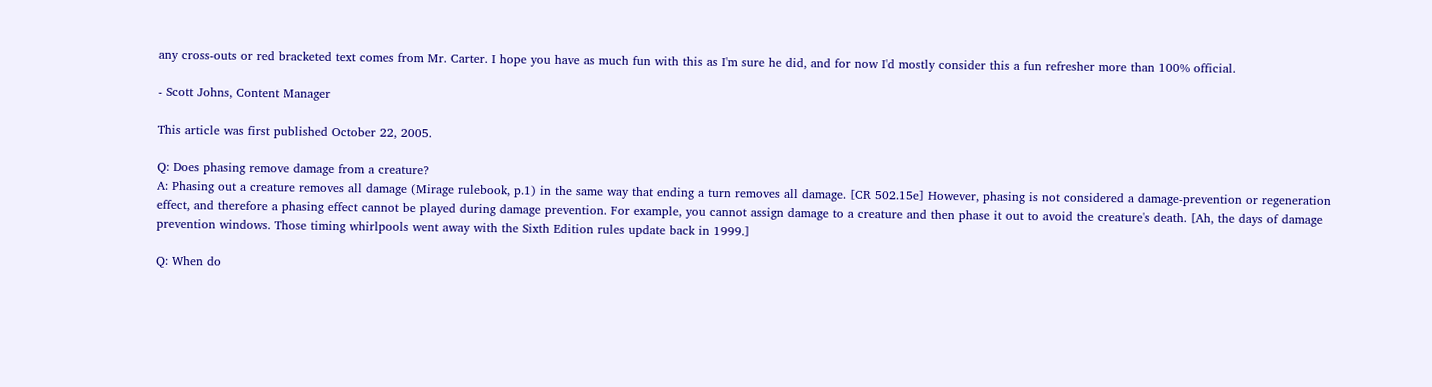any cross-outs or red bracketed text comes from Mr. Carter. I hope you have as much fun with this as I'm sure he did, and for now I'd mostly consider this a fun refresher more than 100% official.

- Scott Johns, Content Manager

This article was first published October 22, 2005.

Q: Does phasing remove damage from a creature?
A: Phasing out a creature removes all damage (Mirage rulebook, p.1) in the same way that ending a turn removes all damage. [CR 502.15e] However, phasing is not considered a damage-prevention or regeneration effect, and therefore a phasing effect cannot be played during damage prevention. For example, you cannot assign damage to a creature and then phase it out to avoid the creature's death. [Ah, the days of damage prevention windows. Those timing whirlpools went away with the Sixth Edition rules update back in 1999.]

Q: When do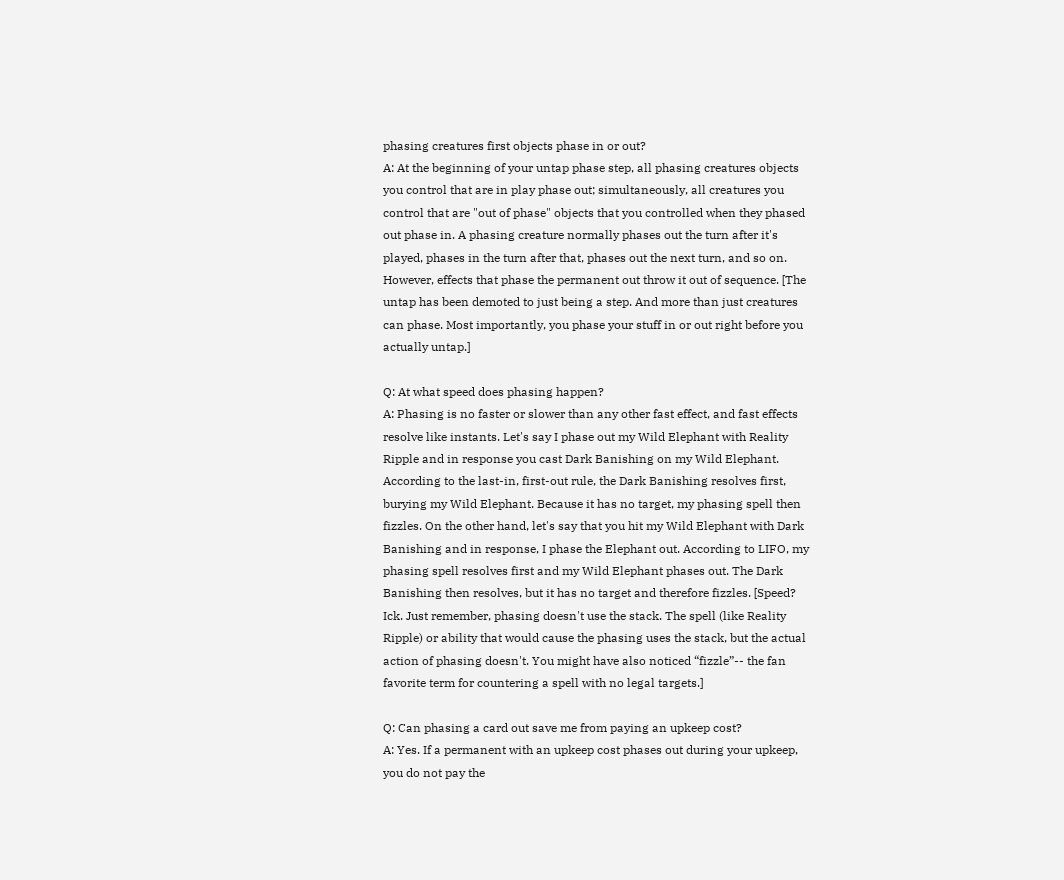phasing creatures first objects phase in or out?
A: At the beginning of your untap phase step, all phasing creatures objects you control that are in play phase out; simultaneously, all creatures you control that are "out of phase" objects that you controlled when they phased out phase in. A phasing creature normally phases out the turn after it's played, phases in the turn after that, phases out the next turn, and so on. However, effects that phase the permanent out throw it out of sequence. [The untap has been demoted to just being a step. And more than just creatures can phase. Most importantly, you phase your stuff in or out right before you actually untap.]

Q: At what speed does phasing happen?
A: Phasing is no faster or slower than any other fast effect, and fast effects resolve like instants. Let's say I phase out my Wild Elephant with Reality Ripple and in response you cast Dark Banishing on my Wild Elephant. According to the last-in, first-out rule, the Dark Banishing resolves first, burying my Wild Elephant. Because it has no target, my phasing spell then fizzles. On the other hand, let's say that you hit my Wild Elephant with Dark Banishing and in response, I phase the Elephant out. According to LIFO, my phasing spell resolves first and my Wild Elephant phases out. The Dark Banishing then resolves, but it has no target and therefore fizzles. [Speed? Ick. Just remember, phasing doesn't use the stack. The spell (like Reality Ripple) or ability that would cause the phasing uses the stack, but the actual action of phasing doesn't. You might have also noticed “fizzle”-- the fan favorite term for countering a spell with no legal targets.]

Q: Can phasing a card out save me from paying an upkeep cost?
A: Yes. If a permanent with an upkeep cost phases out during your upkeep, you do not pay the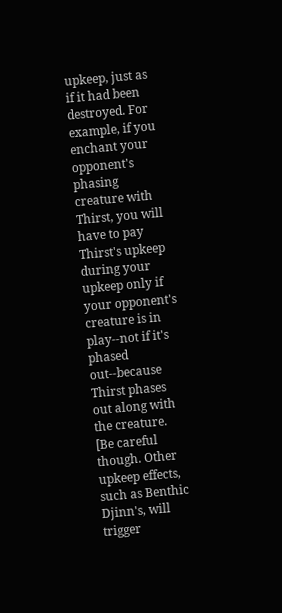upkeep, just as if it had been destroyed. For example, if you enchant your opponent's phasing creature with Thirst, you will have to pay Thirst's upkeep during your upkeep only if your opponent's creature is in play--not if it's phased out--because Thirst phases out along with the creature. [Be careful though. Other upkeep effects, such as Benthic Djinn's, will trigger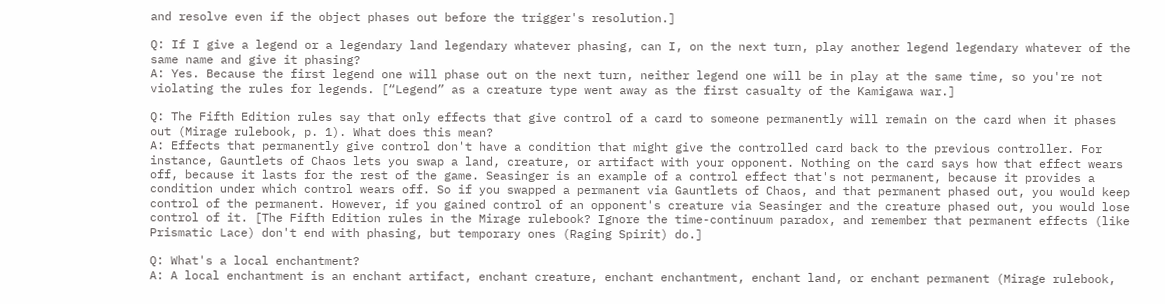and resolve even if the object phases out before the trigger's resolution.]

Q: If I give a legend or a legendary land legendary whatever phasing, can I, on the next turn, play another legend legendary whatever of the same name and give it phasing?
A: Yes. Because the first legend one will phase out on the next turn, neither legend one will be in play at the same time, so you're not violating the rules for legends. [“Legend” as a creature type went away as the first casualty of the Kamigawa war.]

Q: The Fifth Edition rules say that only effects that give control of a card to someone permanently will remain on the card when it phases out (Mirage rulebook, p. 1). What does this mean?
A: Effects that permanently give control don't have a condition that might give the controlled card back to the previous controller. For instance, Gauntlets of Chaos lets you swap a land, creature, or artifact with your opponent. Nothing on the card says how that effect wears off, because it lasts for the rest of the game. Seasinger is an example of a control effect that's not permanent, because it provides a condition under which control wears off. So if you swapped a permanent via Gauntlets of Chaos, and that permanent phased out, you would keep control of the permanent. However, if you gained control of an opponent's creature via Seasinger and the creature phased out, you would lose control of it. [The Fifth Edition rules in the Mirage rulebook? Ignore the time-continuum paradox, and remember that permanent effects (like Prismatic Lace) don't end with phasing, but temporary ones (Raging Spirit) do.]

Q: What's a local enchantment?
A: A local enchantment is an enchant artifact, enchant creature, enchant enchantment, enchant land, or enchant permanent (Mirage rulebook,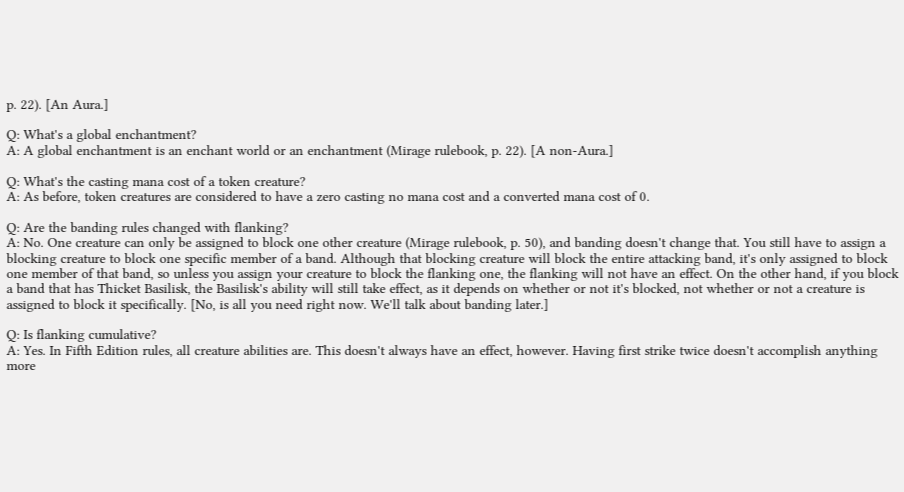p. 22). [An Aura.]

Q: What's a global enchantment?
A: A global enchantment is an enchant world or an enchantment (Mirage rulebook, p. 22). [A non-Aura.]

Q: What's the casting mana cost of a token creature?
A: As before, token creatures are considered to have a zero casting no mana cost and a converted mana cost of 0.

Q: Are the banding rules changed with flanking?
A: No. One creature can only be assigned to block one other creature (Mirage rulebook, p. 50), and banding doesn't change that. You still have to assign a blocking creature to block one specific member of a band. Although that blocking creature will block the entire attacking band, it's only assigned to block one member of that band, so unless you assign your creature to block the flanking one, the flanking will not have an effect. On the other hand, if you block a band that has Thicket Basilisk, the Basilisk's ability will still take effect, as it depends on whether or not it's blocked, not whether or not a creature is assigned to block it specifically. [No, is all you need right now. We'll talk about banding later.]

Q: Is flanking cumulative?
A: Yes. In Fifth Edition rules, all creature abilities are. This doesn't always have an effect, however. Having first strike twice doesn't accomplish anything more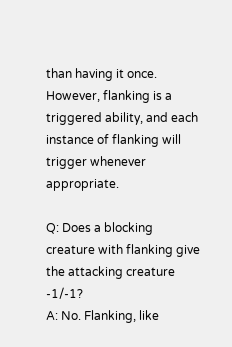than having it once. However, flanking is a triggered ability, and each instance of flanking will trigger whenever appropriate.

Q: Does a blocking creature with flanking give the attacking creature -1/-1?
A: No. Flanking, like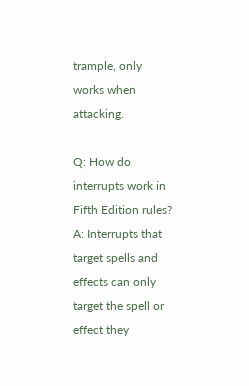trample, only works when attacking.

Q: How do interrupts work in Fifth Edition rules?
A: Interrupts that target spells and effects can only target the spell or effect they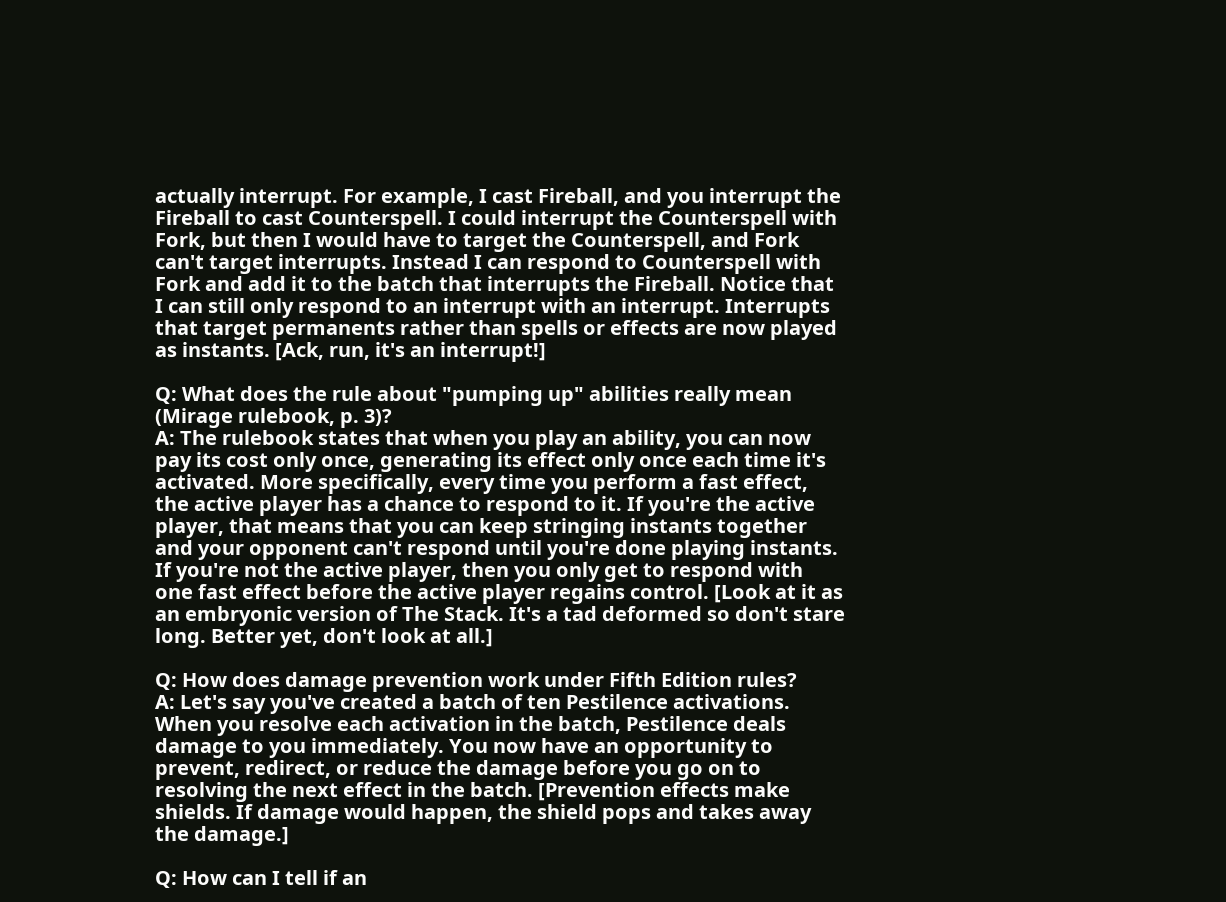actually interrupt. For example, I cast Fireball, and you interrupt the Fireball to cast Counterspell. I could interrupt the Counterspell with Fork, but then I would have to target the Counterspell, and Fork can't target interrupts. Instead I can respond to Counterspell with Fork and add it to the batch that interrupts the Fireball. Notice that I can still only respond to an interrupt with an interrupt. Interrupts that target permanents rather than spells or effects are now played as instants. [Ack, run, it's an interrupt!]

Q: What does the rule about "pumping up" abilities really mean (Mirage rulebook, p. 3)?
A: The rulebook states that when you play an ability, you can now pay its cost only once, generating its effect only once each time it's activated. More specifically, every time you perform a fast effect, the active player has a chance to respond to it. If you're the active player, that means that you can keep stringing instants together and your opponent can't respond until you're done playing instants. If you're not the active player, then you only get to respond with one fast effect before the active player regains control. [Look at it as an embryonic version of The Stack. It's a tad deformed so don't stare long. Better yet, don't look at all.]

Q: How does damage prevention work under Fifth Edition rules?
A: Let's say you've created a batch of ten Pestilence activations. When you resolve each activation in the batch, Pestilence deals damage to you immediately. You now have an opportunity to prevent, redirect, or reduce the damage before you go on to resolving the next effect in the batch. [Prevention effects make shields. If damage would happen, the shield pops and takes away the damage.]

Q: How can I tell if an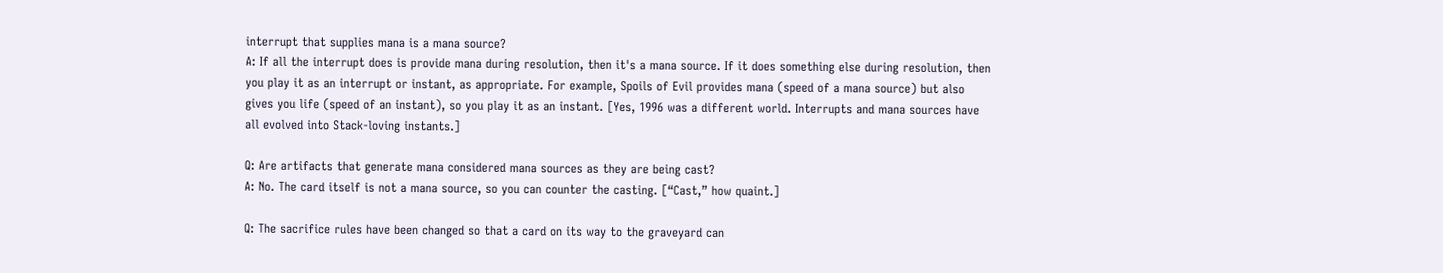interrupt that supplies mana is a mana source?
A: If all the interrupt does is provide mana during resolution, then it's a mana source. If it does something else during resolution, then you play it as an interrupt or instant, as appropriate. For example, Spoils of Evil provides mana (speed of a mana source) but also gives you life (speed of an instant), so you play it as an instant. [Yes, 1996 was a different world. Interrupts and mana sources have all evolved into Stack-loving instants.]

Q: Are artifacts that generate mana considered mana sources as they are being cast?
A: No. The card itself is not a mana source, so you can counter the casting. [“Cast,” how quaint.]

Q: The sacrifice rules have been changed so that a card on its way to the graveyard can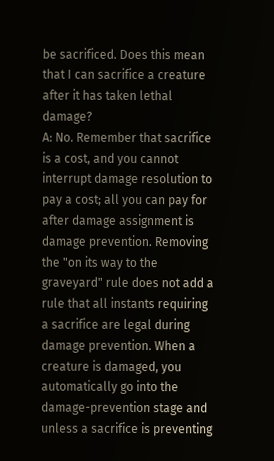be sacrificed. Does this mean that I can sacrifice a creature after it has taken lethal damage?
A: No. Remember that sacrifice is a cost, and you cannot interrupt damage resolution to pay a cost; all you can pay for after damage assignment is damage prevention. Removing the "on its way to the graveyard" rule does not add a rule that all instants requiring a sacrifice are legal during damage prevention. When a creature is damaged, you automatically go into the damage-prevention stage and unless a sacrifice is preventing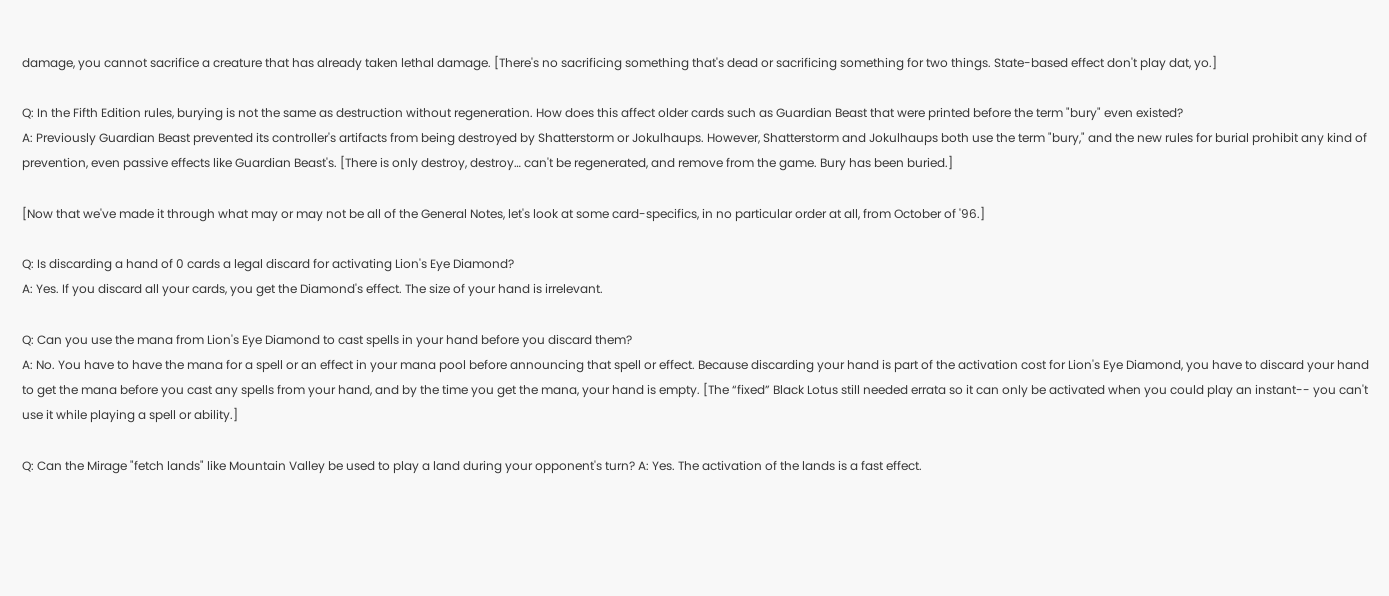damage, you cannot sacrifice a creature that has already taken lethal damage. [There's no sacrificing something that's dead or sacrificing something for two things. State-based effect don't play dat, yo.]

Q: In the Fifth Edition rules, burying is not the same as destruction without regeneration. How does this affect older cards such as Guardian Beast that were printed before the term "bury" even existed?
A: Previously Guardian Beast prevented its controller's artifacts from being destroyed by Shatterstorm or Jokulhaups. However, Shatterstorm and Jokulhaups both use the term "bury," and the new rules for burial prohibit any kind of prevention, even passive effects like Guardian Beast's. [There is only destroy, destroy… can't be regenerated, and remove from the game. Bury has been buried.]

[Now that we've made it through what may or may not be all of the General Notes, let's look at some card-specifics, in no particular order at all, from October of '96.]

Q: Is discarding a hand of 0 cards a legal discard for activating Lion's Eye Diamond?
A: Yes. If you discard all your cards, you get the Diamond's effect. The size of your hand is irrelevant.

Q: Can you use the mana from Lion's Eye Diamond to cast spells in your hand before you discard them?
A: No. You have to have the mana for a spell or an effect in your mana pool before announcing that spell or effect. Because discarding your hand is part of the activation cost for Lion's Eye Diamond, you have to discard your hand to get the mana before you cast any spells from your hand, and by the time you get the mana, your hand is empty. [The “fixed” Black Lotus still needed errata so it can only be activated when you could play an instant-- you can't use it while playing a spell or ability.]

Q: Can the Mirage "fetch lands" like Mountain Valley be used to play a land during your opponent's turn? A: Yes. The activation of the lands is a fast effect.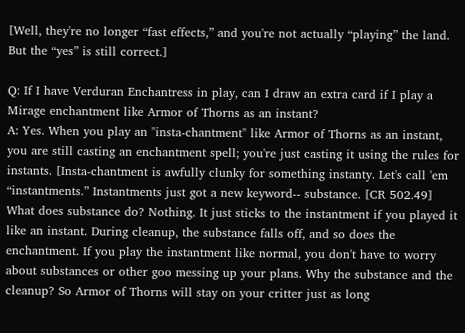[Well, they're no longer “fast effects,” and you're not actually “playing” the land. But the “yes” is still correct.]

Q: If I have Verduran Enchantress in play, can I draw an extra card if I play a Mirage enchantment like Armor of Thorns as an instant?
A: Yes. When you play an "insta-chantment" like Armor of Thorns as an instant, you are still casting an enchantment spell; you're just casting it using the rules for instants. [Insta-chantment is awfully clunky for something instanty. Let's call 'em “instantments.” Instantments just got a new keyword-- substance. [CR 502.49] What does substance do? Nothing. It just sticks to the instantment if you played it like an instant. During cleanup, the substance falls off, and so does the enchantment. If you play the instantment like normal, you don't have to worry about substances or other goo messing up your plans. Why the substance and the cleanup? So Armor of Thorns will stay on your critter just as long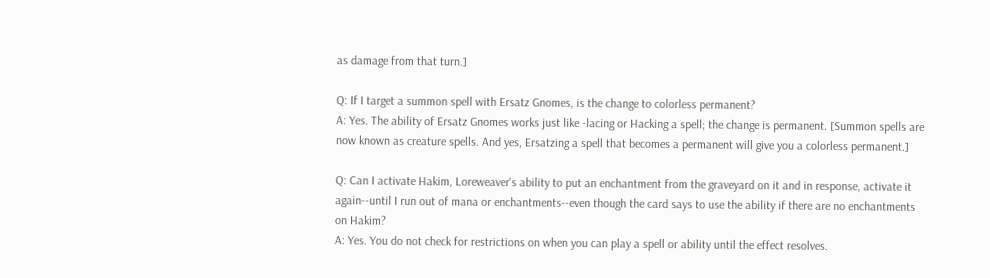as damage from that turn.]

Q: If I target a summon spell with Ersatz Gnomes, is the change to colorless permanent?
A: Yes. The ability of Ersatz Gnomes works just like -lacing or Hacking a spell; the change is permanent. [Summon spells are now known as creature spells. And yes, Ersatzing a spell that becomes a permanent will give you a colorless permanent.]

Q: Can I activate Hakim, Loreweaver's ability to put an enchantment from the graveyard on it and in response, activate it again--until I run out of mana or enchantments--even though the card says to use the ability if there are no enchantments on Hakim?
A: Yes. You do not check for restrictions on when you can play a spell or ability until the effect resolves.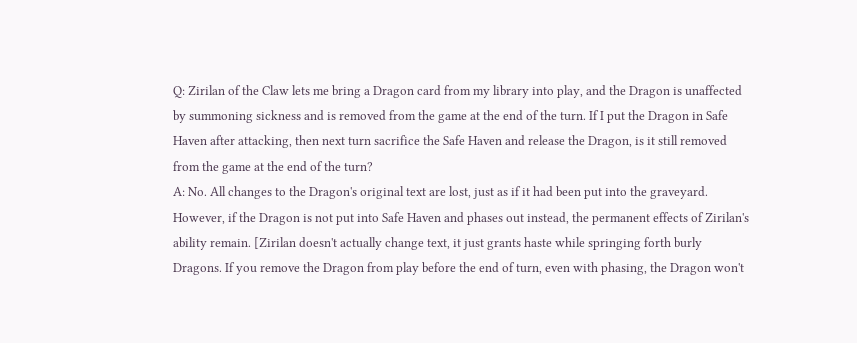Q: Zirilan of the Claw lets me bring a Dragon card from my library into play, and the Dragon is unaffected by summoning sickness and is removed from the game at the end of the turn. If I put the Dragon in Safe Haven after attacking, then next turn sacrifice the Safe Haven and release the Dragon, is it still removed from the game at the end of the turn?
A: No. All changes to the Dragon's original text are lost, just as if it had been put into the graveyard. However, if the Dragon is not put into Safe Haven and phases out instead, the permanent effects of Zirilan's ability remain. [Zirilan doesn't actually change text, it just grants haste while springing forth burly Dragons. If you remove the Dragon from play before the end of turn, even with phasing, the Dragon won't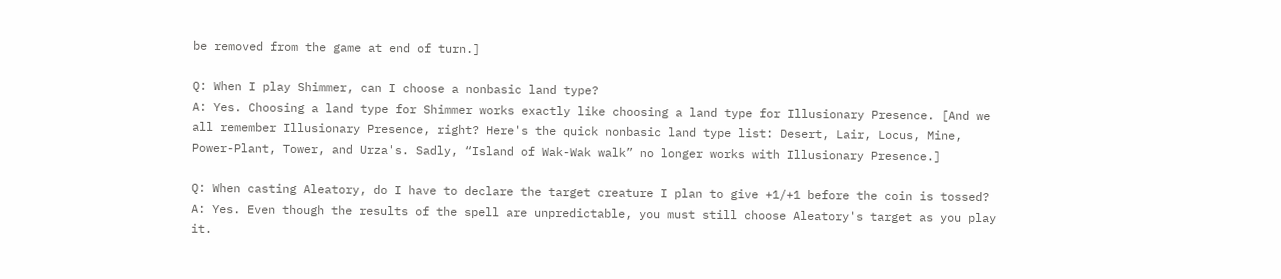be removed from the game at end of turn.]

Q: When I play Shimmer, can I choose a nonbasic land type?
A: Yes. Choosing a land type for Shimmer works exactly like choosing a land type for Illusionary Presence. [And we all remember Illusionary Presence, right? Here's the quick nonbasic land type list: Desert, Lair, Locus, Mine, Power-Plant, Tower, and Urza's. Sadly, “Island of Wak-Wak walk” no longer works with Illusionary Presence.]

Q: When casting Aleatory, do I have to declare the target creature I plan to give +1/+1 before the coin is tossed?
A: Yes. Even though the results of the spell are unpredictable, you must still choose Aleatory's target as you play it.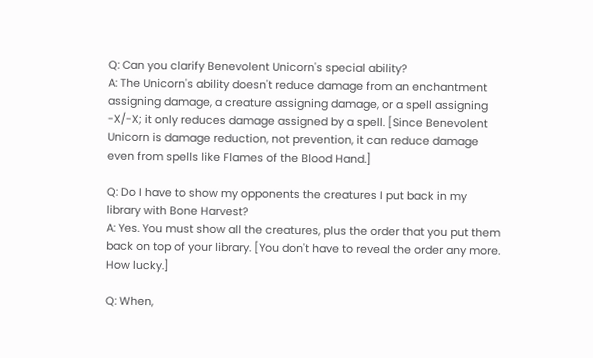Q: Can you clarify Benevolent Unicorn's special ability?
A: The Unicorn's ability doesn't reduce damage from an enchantment assigning damage, a creature assigning damage, or a spell assigning -X/-X; it only reduces damage assigned by a spell. [Since Benevolent Unicorn is damage reduction, not prevention, it can reduce damage even from spells like Flames of the Blood Hand.]

Q: Do I have to show my opponents the creatures I put back in my library with Bone Harvest?
A: Yes. You must show all the creatures, plus the order that you put them back on top of your library. [You don't have to reveal the order any more. How lucky.]

Q: When,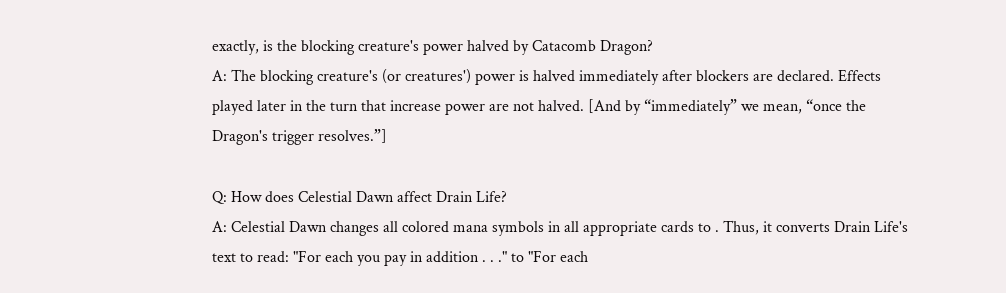exactly, is the blocking creature's power halved by Catacomb Dragon?
A: The blocking creature's (or creatures') power is halved immediately after blockers are declared. Effects played later in the turn that increase power are not halved. [And by “immediately” we mean, “once the Dragon's trigger resolves.”]

Q: How does Celestial Dawn affect Drain Life?
A: Celestial Dawn changes all colored mana symbols in all appropriate cards to . Thus, it converts Drain Life's text to read: "For each you pay in addition . . ." to "For each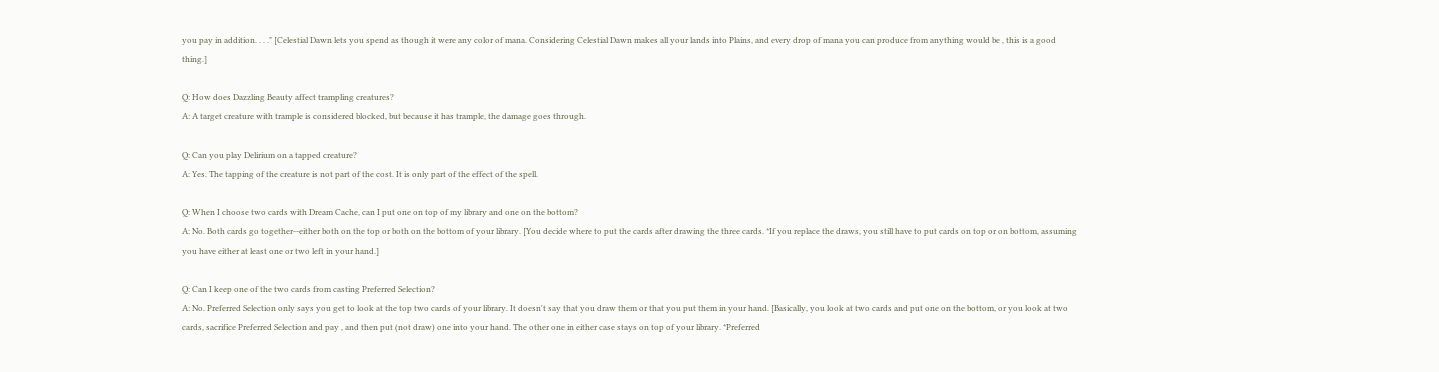you pay in addition. . . ." [Celestial Dawn lets you spend as though it were any color of mana. Considering Celestial Dawn makes all your lands into Plains, and every drop of mana you can produce from anything would be , this is a good thing.]

Q: How does Dazzling Beauty affect trampling creatures?
A: A target creature with trample is considered blocked, but because it has trample, the damage goes through.

Q: Can you play Delirium on a tapped creature?
A: Yes. The tapping of the creature is not part of the cost. It is only part of the effect of the spell.

Q: When I choose two cards with Dream Cache, can I put one on top of my library and one on the bottom?
A: No. Both cards go together--either both on the top or both on the bottom of your library. [You decide where to put the cards after drawing the three cards. *If you replace the draws, you still have to put cards on top or on bottom, assuming you have either at least one or two left in your hand.]

Q: Can I keep one of the two cards from casting Preferred Selection?
A: No. Preferred Selection only says you get to look at the top two cards of your library. It doesn't say that you draw them or that you put them in your hand. [Basically, you look at two cards and put one on the bottom, or you look at two cards, sacrifice Preferred Selection and pay , and then put (not draw) one into your hand. The other one in either case stays on top of your library. *Preferred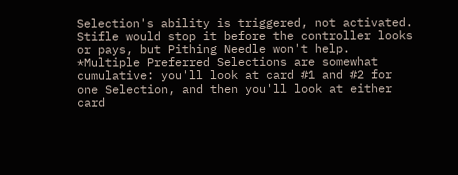Selection's ability is triggered, not activated. Stifle would stop it before the controller looks or pays, but Pithing Needle won't help. *Multiple Preferred Selections are somewhat cumulative: you'll look at card #1 and #2 for one Selection, and then you'll look at either card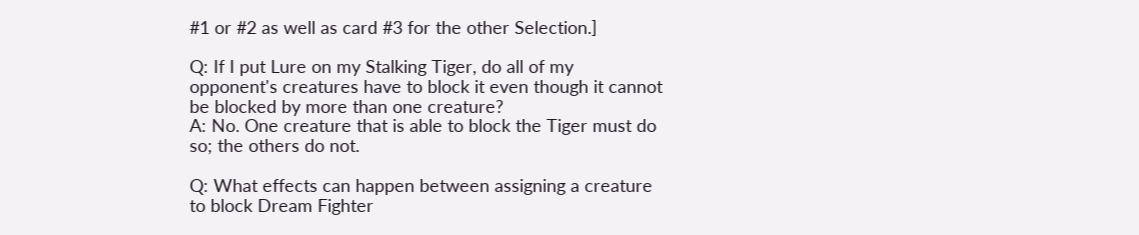#1 or #2 as well as card #3 for the other Selection.]

Q: If I put Lure on my Stalking Tiger, do all of my opponent's creatures have to block it even though it cannot be blocked by more than one creature?
A: No. One creature that is able to block the Tiger must do so; the others do not.

Q: What effects can happen between assigning a creature to block Dream Fighter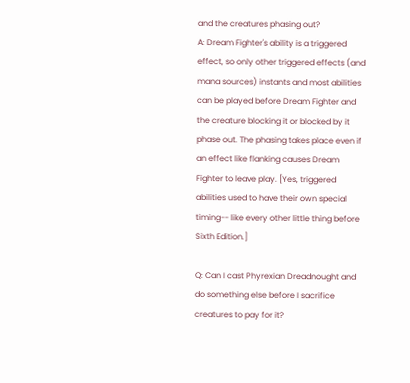and the creatures phasing out?
A: Dream Fighter's ability is a triggered effect, so only other triggered effects (and mana sources) instants and most abilities can be played before Dream Fighter and the creature blocking it or blocked by it phase out. The phasing takes place even if an effect like flanking causes Dream Fighter to leave play. [Yes, triggered abilities used to have their own special timing-- like every other little thing before Sixth Edition.]

Q: Can I cast Phyrexian Dreadnought and do something else before I sacrifice creatures to pay for it?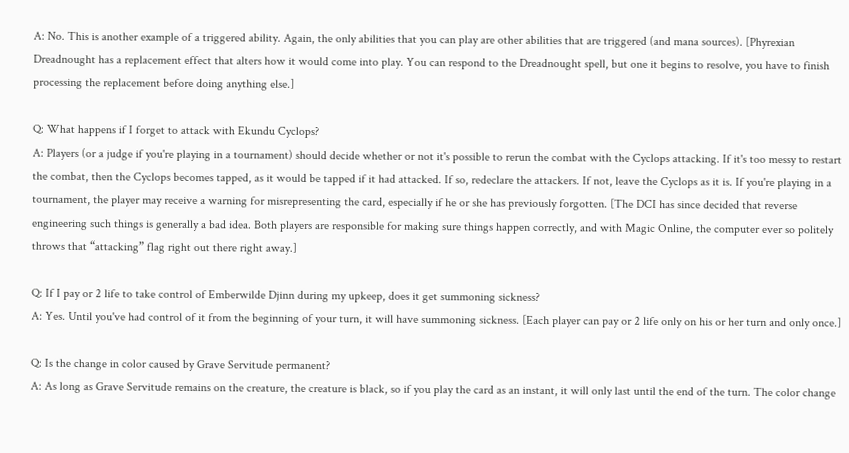A: No. This is another example of a triggered ability. Again, the only abilities that you can play are other abilities that are triggered (and mana sources). [Phyrexian Dreadnought has a replacement effect that alters how it would come into play. You can respond to the Dreadnought spell, but one it begins to resolve, you have to finish processing the replacement before doing anything else.]

Q: What happens if I forget to attack with Ekundu Cyclops?
A: Players (or a judge if you're playing in a tournament) should decide whether or not it's possible to rerun the combat with the Cyclops attacking. If it's too messy to restart the combat, then the Cyclops becomes tapped, as it would be tapped if it had attacked. If so, redeclare the attackers. If not, leave the Cyclops as it is. If you're playing in a tournament, the player may receive a warning for misrepresenting the card, especially if he or she has previously forgotten. [The DCI has since decided that reverse engineering such things is generally a bad idea. Both players are responsible for making sure things happen correctly, and with Magic Online, the computer ever so politely throws that “attacking” flag right out there right away.]

Q: If I pay or 2 life to take control of Emberwilde Djinn during my upkeep, does it get summoning sickness?
A: Yes. Until you've had control of it from the beginning of your turn, it will have summoning sickness. [Each player can pay or 2 life only on his or her turn and only once.]

Q: Is the change in color caused by Grave Servitude permanent?
A: As long as Grave Servitude remains on the creature, the creature is black, so if you play the card as an instant, it will only last until the end of the turn. The color change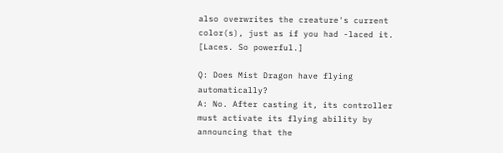also overwrites the creature's current color(s), just as if you had -laced it. [Laces. So powerful.]

Q: Does Mist Dragon have flying automatically?
A: No. After casting it, its controller must activate its flying ability by announcing that the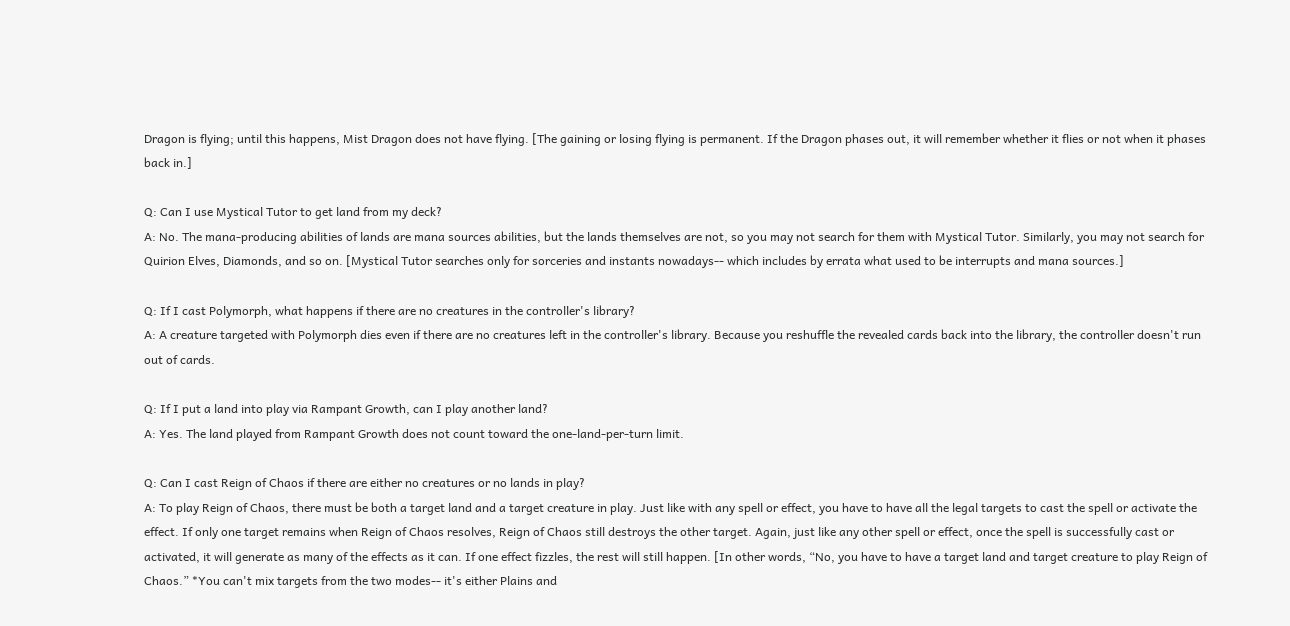Dragon is flying; until this happens, Mist Dragon does not have flying. [The gaining or losing flying is permanent. If the Dragon phases out, it will remember whether it flies or not when it phases back in.]

Q: Can I use Mystical Tutor to get land from my deck?
A: No. The mana-producing abilities of lands are mana sources abilities, but the lands themselves are not, so you may not search for them with Mystical Tutor. Similarly, you may not search for Quirion Elves, Diamonds, and so on. [Mystical Tutor searches only for sorceries and instants nowadays-- which includes by errata what used to be interrupts and mana sources.]

Q: If I cast Polymorph, what happens if there are no creatures in the controller's library?
A: A creature targeted with Polymorph dies even if there are no creatures left in the controller's library. Because you reshuffle the revealed cards back into the library, the controller doesn't run out of cards.

Q: If I put a land into play via Rampant Growth, can I play another land?
A: Yes. The land played from Rampant Growth does not count toward the one-land-per-turn limit.

Q: Can I cast Reign of Chaos if there are either no creatures or no lands in play?
A: To play Reign of Chaos, there must be both a target land and a target creature in play. Just like with any spell or effect, you have to have all the legal targets to cast the spell or activate the effect. If only one target remains when Reign of Chaos resolves, Reign of Chaos still destroys the other target. Again, just like any other spell or effect, once the spell is successfully cast or activated, it will generate as many of the effects as it can. If one effect fizzles, the rest will still happen. [In other words, “No, you have to have a target land and target creature to play Reign of Chaos.” *You can't mix targets from the two modes-- it's either Plains and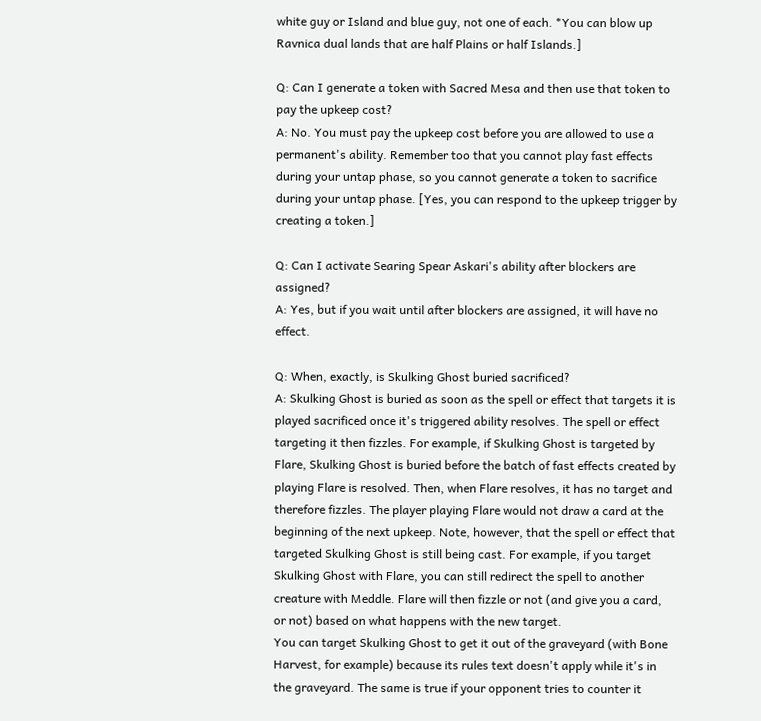white guy or Island and blue guy, not one of each. *You can blow up Ravnica dual lands that are half Plains or half Islands.]

Q: Can I generate a token with Sacred Mesa and then use that token to pay the upkeep cost?
A: No. You must pay the upkeep cost before you are allowed to use a permanent's ability. Remember too that you cannot play fast effects during your untap phase, so you cannot generate a token to sacrifice during your untap phase. [Yes, you can respond to the upkeep trigger by creating a token.]

Q: Can I activate Searing Spear Askari's ability after blockers are assigned?
A: Yes, but if you wait until after blockers are assigned, it will have no effect.

Q: When, exactly, is Skulking Ghost buried sacrificed?
A: Skulking Ghost is buried as soon as the spell or effect that targets it is played sacrificed once it's triggered ability resolves. The spell or effect targeting it then fizzles. For example, if Skulking Ghost is targeted by Flare, Skulking Ghost is buried before the batch of fast effects created by playing Flare is resolved. Then, when Flare resolves, it has no target and therefore fizzles. The player playing Flare would not draw a card at the beginning of the next upkeep. Note, however, that the spell or effect that targeted Skulking Ghost is still being cast. For example, if you target Skulking Ghost with Flare, you can still redirect the spell to another creature with Meddle. Flare will then fizzle or not (and give you a card, or not) based on what happens with the new target.
You can target Skulking Ghost to get it out of the graveyard (with Bone Harvest, for example) because its rules text doesn't apply while it's in the graveyard. The same is true if your opponent tries to counter it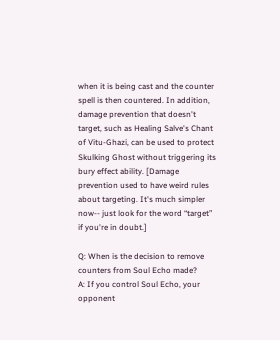when it is being cast and the counter spell is then countered. In addition, damage prevention that doesn't target, such as Healing Salve's Chant of Vitu-Ghazi, can be used to protect Skulking Ghost without triggering its bury effect ability. [Damage prevention used to have weird rules about targeting. It's much simpler now-- just look for the word “target” if you're in doubt.]

Q: When is the decision to remove counters from Soul Echo made?
A: If you control Soul Echo, your opponent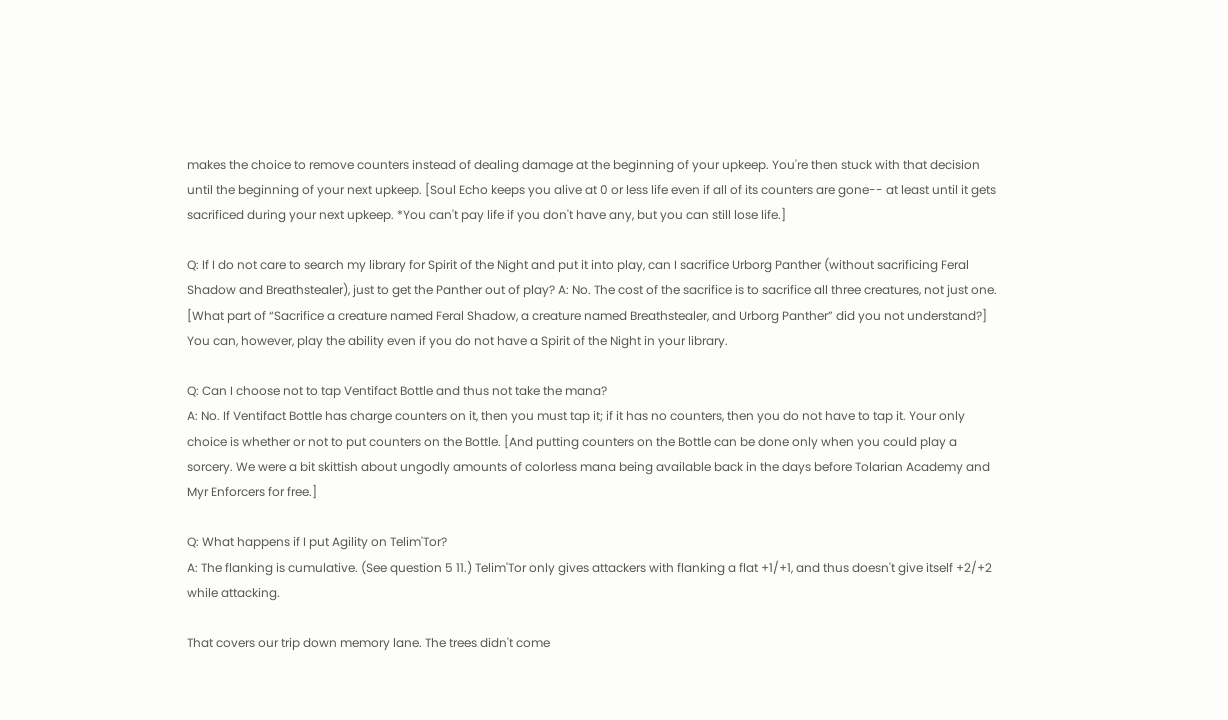makes the choice to remove counters instead of dealing damage at the beginning of your upkeep. You're then stuck with that decision until the beginning of your next upkeep. [Soul Echo keeps you alive at 0 or less life even if all of its counters are gone-- at least until it gets sacrificed during your next upkeep. *You can't pay life if you don't have any, but you can still lose life.]

Q: If I do not care to search my library for Spirit of the Night and put it into play, can I sacrifice Urborg Panther (without sacrificing Feral Shadow and Breathstealer), just to get the Panther out of play? A: No. The cost of the sacrifice is to sacrifice all three creatures, not just one. [What part of “Sacrifice a creature named Feral Shadow, a creature named Breathstealer, and Urborg Panther” did you not understand?] You can, however, play the ability even if you do not have a Spirit of the Night in your library.

Q: Can I choose not to tap Ventifact Bottle and thus not take the mana?
A: No. If Ventifact Bottle has charge counters on it, then you must tap it; if it has no counters, then you do not have to tap it. Your only choice is whether or not to put counters on the Bottle. [And putting counters on the Bottle can be done only when you could play a sorcery. We were a bit skittish about ungodly amounts of colorless mana being available back in the days before Tolarian Academy and Myr Enforcers for free.]

Q: What happens if I put Agility on Telim'Tor?
A: The flanking is cumulative. (See question 5 11.) Telim'Tor only gives attackers with flanking a flat +1/+1, and thus doesn't give itself +2/+2 while attacking.

That covers our trip down memory lane. The trees didn't come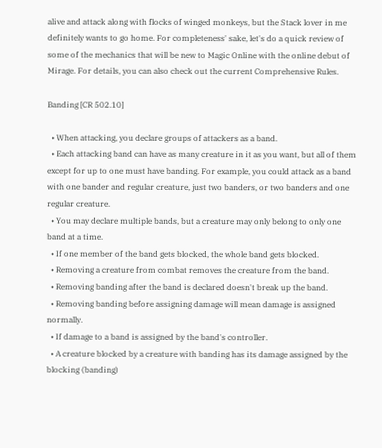alive and attack along with flocks of winged monkeys, but the Stack lover in me definitely wants to go home. For completeness' sake, let's do a quick review of some of the mechanics that will be new to Magic Online with the online debut of Mirage. For details, you can also check out the current Comprehensive Rules.

Banding [CR 502.10]

  • When attacking, you declare groups of attackers as a band.
  • Each attacking band can have as many creature in it as you want, but all of them except for up to one must have banding. For example, you could attack as a band with one bander and regular creature, just two banders, or two banders and one regular creature.
  • You may declare multiple bands, but a creature may only belong to only one band at a time.
  • If one member of the band gets blocked, the whole band gets blocked.
  • Removing a creature from combat removes the creature from the band.
  • Removing banding after the band is declared doesn't break up the band.
  • Removing banding before assigning damage will mean damage is assigned normally.
  • If damage to a band is assigned by the band's controller.
  • A creature blocked by a creature with banding has its damage assigned by the blocking (banding)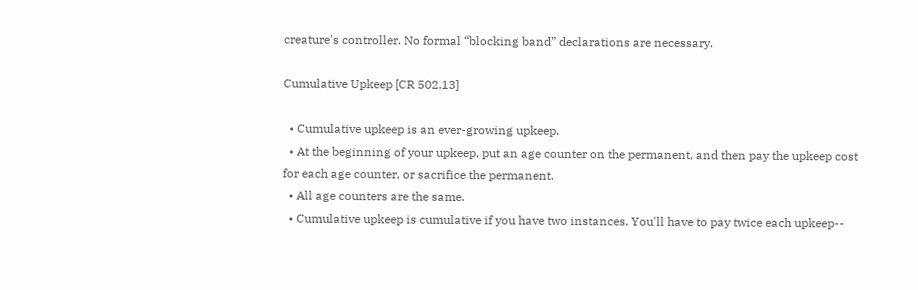creature's controller. No formal “blocking band” declarations are necessary.

Cumulative Upkeep [CR 502.13]

  • Cumulative upkeep is an ever-growing upkeep.
  • At the beginning of your upkeep, put an age counter on the permanent, and then pay the upkeep cost for each age counter, or sacrifice the permanent.
  • All age counters are the same.
  • Cumulative upkeep is cumulative if you have two instances. You'll have to pay twice each upkeep--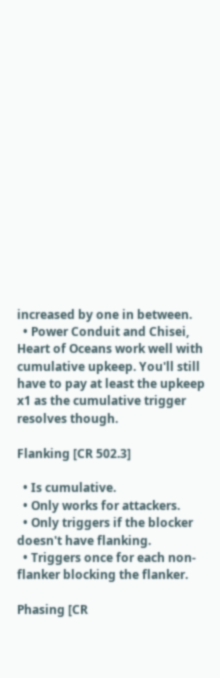increased by one in between.
  • Power Conduit and Chisei, Heart of Oceans work well with cumulative upkeep. You'll still have to pay at least the upkeep x1 as the cumulative trigger resolves though.

Flanking [CR 502.3]

  • Is cumulative.
  • Only works for attackers.
  • Only triggers if the blocker doesn't have flanking.
  • Triggers once for each non-flanker blocking the flanker.

Phasing [CR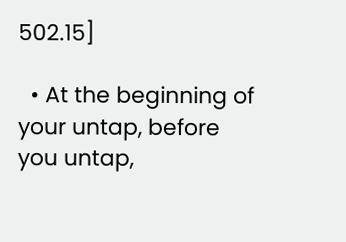502.15]

  • At the beginning of your untap, before you untap,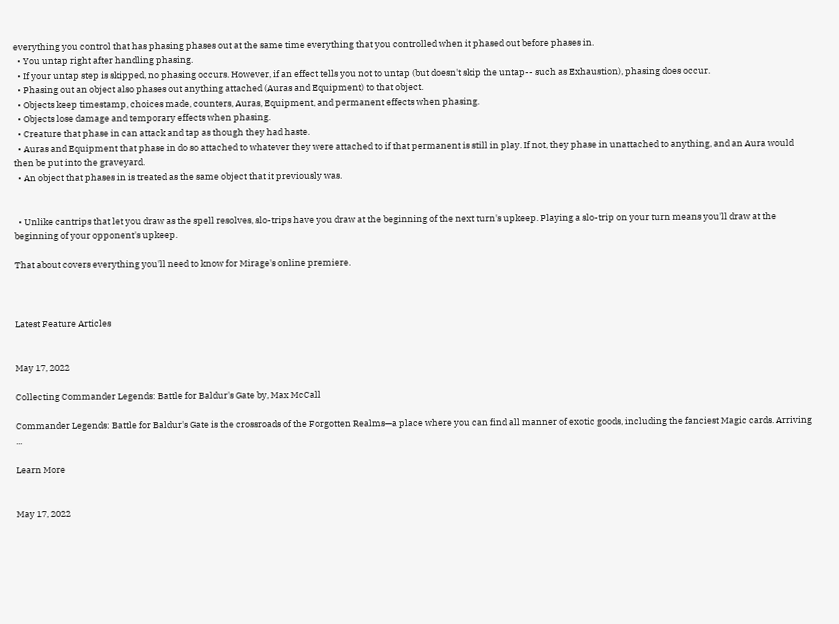everything you control that has phasing phases out at the same time everything that you controlled when it phased out before phases in.
  • You untap right after handling phasing.
  • If your untap step is skipped, no phasing occurs. However, if an effect tells you not to untap (but doesn't skip the untap-- such as Exhaustion), phasing does occur.
  • Phasing out an object also phases out anything attached (Auras and Equipment) to that object.
  • Objects keep timestamp, choices made, counters, Auras, Equipment, and permanent effects when phasing.
  • Objects lose damage and temporary effects when phasing.
  • Creature that phase in can attack and tap as though they had haste.
  • Auras and Equipment that phase in do so attached to whatever they were attached to if that permanent is still in play. If not, they phase in unattached to anything, and an Aura would then be put into the graveyard.
  • An object that phases in is treated as the same object that it previously was.


  • Unlike cantrips that let you draw as the spell resolves, slo-trips have you draw at the beginning of the next turn's upkeep. Playing a slo-trip on your turn means you'll draw at the beginning of your opponent's upkeep.

That about covers everything you'll need to know for Mirage's online premiere.



Latest Feature Articles


May 17, 2022

Collecting Commander Legends: Battle for Baldur's Gate by, Max McCall

Commander Legends: Battle for Baldur's Gate is the crossroads of the Forgotten Realms—a place where you can find all manner of exotic goods, including the fanciest Magic cards. Arriving ...

Learn More


May 17, 2022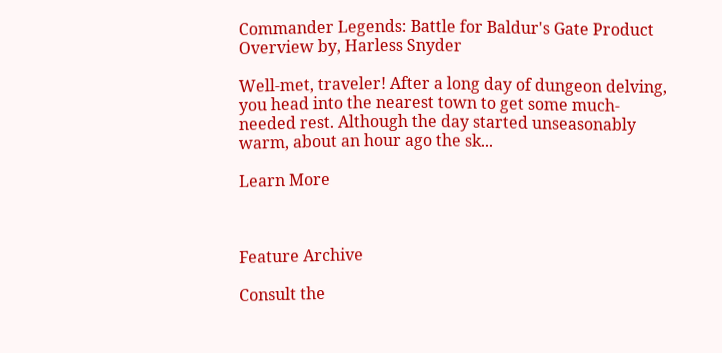Commander Legends: Battle for Baldur's Gate Product Overview by, Harless Snyder

Well-met, traveler! After a long day of dungeon delving, you head into the nearest town to get some much-needed rest. Although the day started unseasonably warm, about an hour ago the sk...

Learn More



Feature Archive

Consult the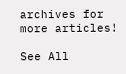archives for more articles!

See All